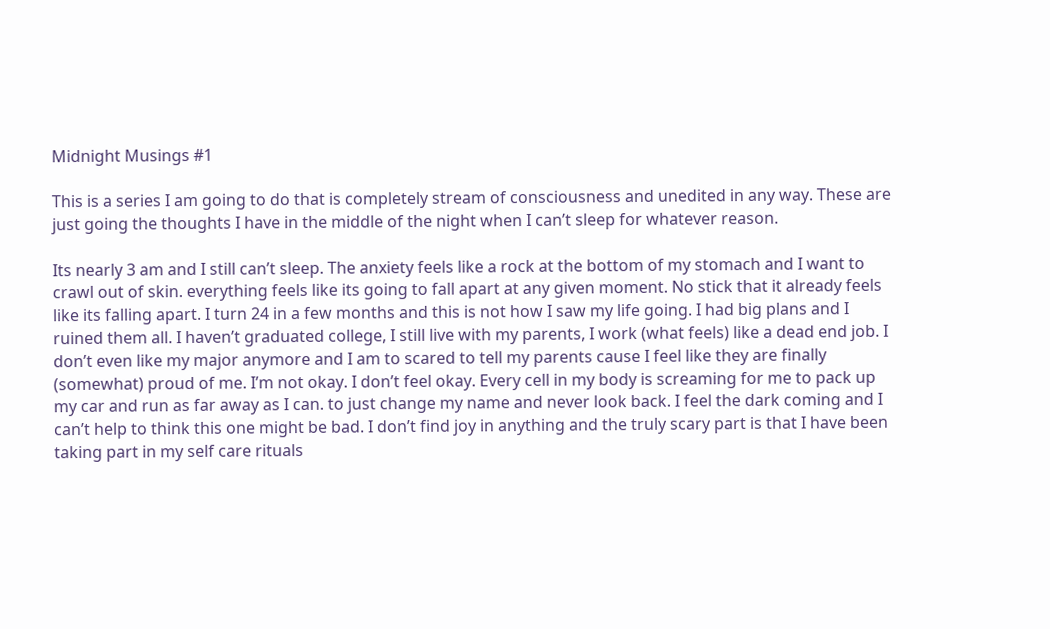Midnight Musings #1

This is a series I am going to do that is completely stream of consciousness and unedited in any way. These are just going the thoughts I have in the middle of the night when I can’t sleep for whatever reason.

Its nearly 3 am and I still can’t sleep. The anxiety feels like a rock at the bottom of my stomach and I want to crawl out of skin. everything feels like its going to fall apart at any given moment. No stick that it already feels like its falling apart. I turn 24 in a few months and this is not how I saw my life going. I had big plans and I ruined them all. I haven’t graduated college, I still live with my parents, I work (what feels) like a dead end job. I don’t even like my major anymore and I am to scared to tell my parents cause I feel like they are finally (somewhat) proud of me. I’m not okay. I don’t feel okay. Every cell in my body is screaming for me to pack up my car and run as far away as I can. to just change my name and never look back. I feel the dark coming and I can’t help to think this one might be bad. I don’t find joy in anything and the truly scary part is that I have been taking part in my self care rituals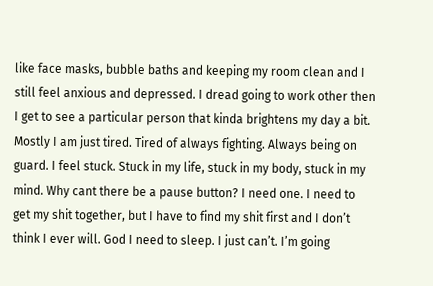like face masks, bubble baths and keeping my room clean and I still feel anxious and depressed. I dread going to work other then I get to see a particular person that kinda brightens my day a bit. Mostly I am just tired. Tired of always fighting. Always being on guard. I feel stuck. Stuck in my life, stuck in my body, stuck in my mind. Why cant there be a pause button? I need one. I need to get my shit together, but I have to find my shit first and I don’t think I ever will. God I need to sleep. I just can’t. I’m going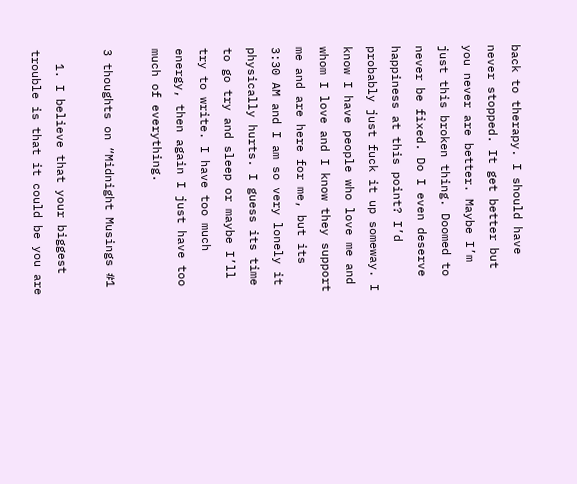back to therapy. I should have never stopped. It get better but you never are better. Maybe I’m just this broken thing. Doomed to never be fixed. Do I even deserve happiness at this point? I’d probably just fuck it up someway. I know I have people who love me and whom I love and I know they support me and are here for me, but its 3:30 AM and I am so very lonely it physically hurts. I guess its time to go try and sleep or maybe I’ll try to write. I have too much energy, then again I just have too much of everything.

3 thoughts on “Midnight Musings #1

  1. I believe that your biggest trouble is that it could be you are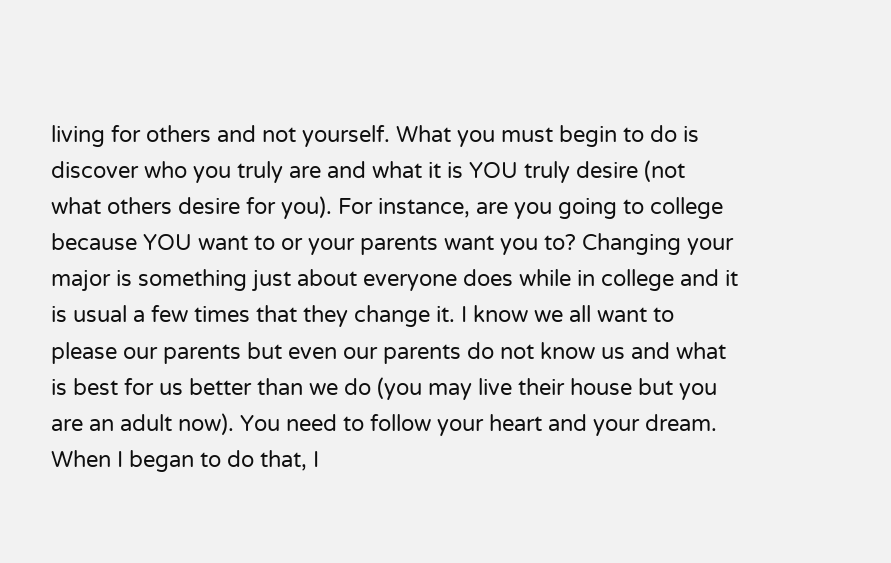living for others and not yourself. What you must begin to do is discover who you truly are and what it is YOU truly desire (not what others desire for you). For instance, are you going to college because YOU want to or your parents want you to? Changing your major is something just about everyone does while in college and it is usual a few times that they change it. I know we all want to please our parents but even our parents do not know us and what is best for us better than we do (you may live their house but you are an adult now). You need to follow your heart and your dream. When I began to do that, I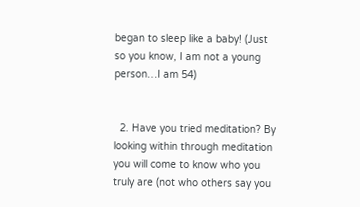began to sleep like a baby! (Just so you know, I am not a young person…I am 54)


  2. Have you tried meditation? By looking within through meditation you will come to know who you truly are (not who others say you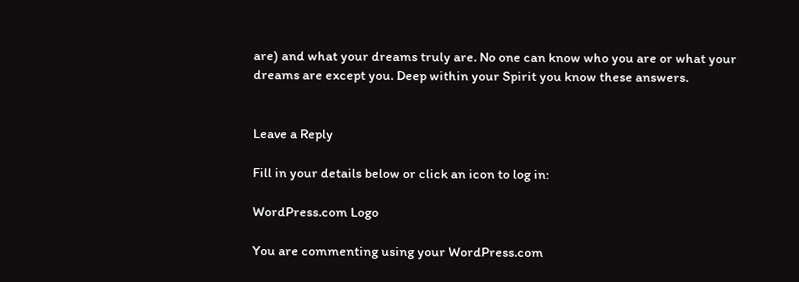are) and what your dreams truly are. No one can know who you are or what your dreams are except you. Deep within your Spirit you know these answers.


Leave a Reply

Fill in your details below or click an icon to log in:

WordPress.com Logo

You are commenting using your WordPress.com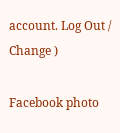account. Log Out /  Change )

Facebook photo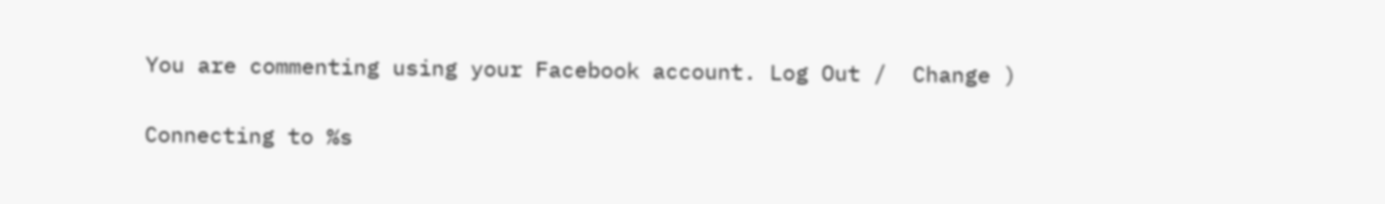You are commenting using your Facebook account. Log Out /  Change )

Connecting to %s